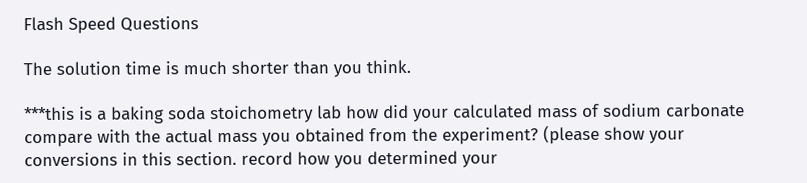Flash Speed Questions

The solution time is much shorter than you think.

***this is a baking soda stoichometry lab how did your calculated mass of sodium carbonate compare with the actual mass you obtained from the experiment? (please show your conversions in this section. record how you determined your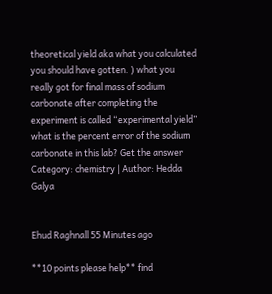theoretical yield aka what you calculated you should have gotten. ) what you really got for final mass of sodium carbonate after completing the experiment is called “experimental yield” what is the percent error of the sodium carbonate in this lab? Get the answer
Category: chemistry | Author: Hedda Galya


Ehud Raghnall 55 Minutes ago

**10 points please help** find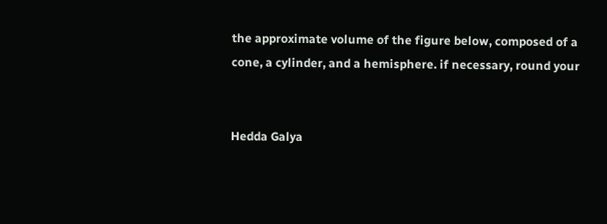the approximate volume of the figure below, composed of a cone, a cylinder, and a hemisphere. if necessary, round your


Hedda Galya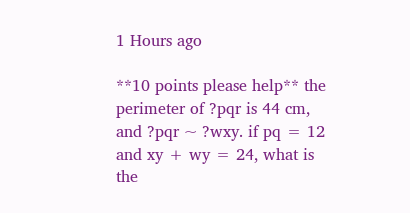1 Hours ago

**10 points please help** the perimeter of ?pqr is 44 cm, and ?pqr ~ ?wxy. if pq = 12 and xy + wy = 24, what is the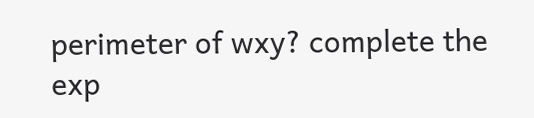perimeter of wxy? complete the exp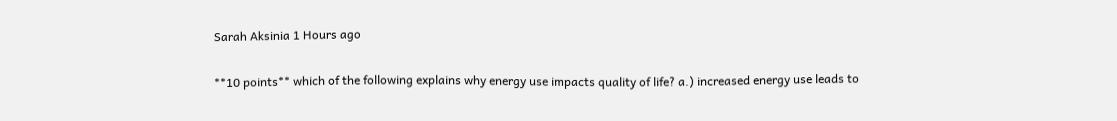Sarah Aksinia 1 Hours ago

**10 points** which of the following explains why energy use impacts quality of life? a.) increased energy use leads to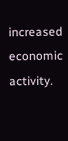increased economic activity.